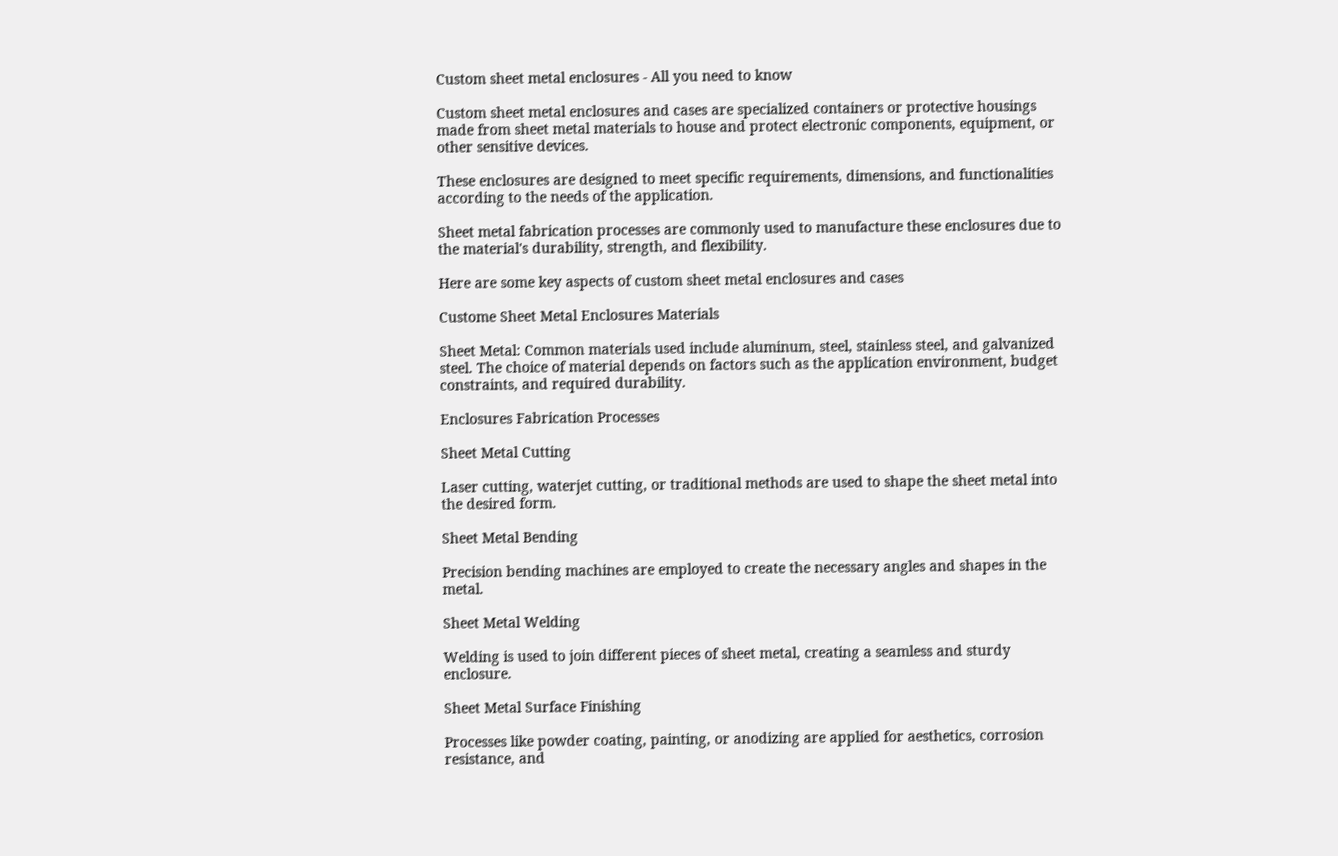Custom sheet metal enclosures - All you need to know

Custom sheet metal enclosures and cases are specialized containers or protective housings made from sheet metal materials to house and protect electronic components, equipment, or other sensitive devices.

These enclosures are designed to meet specific requirements, dimensions, and functionalities according to the needs of the application.

Sheet metal fabrication processes are commonly used to manufacture these enclosures due to the material's durability, strength, and flexibility.

Here are some key aspects of custom sheet metal enclosures and cases

Custome Sheet Metal Enclosures Materials

Sheet Metal: Common materials used include aluminum, steel, stainless steel, and galvanized steel. The choice of material depends on factors such as the application environment, budget constraints, and required durability.

Enclosures Fabrication Processes

Sheet Metal Cutting

Laser cutting, waterjet cutting, or traditional methods are used to shape the sheet metal into the desired form.

Sheet Metal Bending

Precision bending machines are employed to create the necessary angles and shapes in the metal.

Sheet Metal Welding

Welding is used to join different pieces of sheet metal, creating a seamless and sturdy enclosure.

Sheet Metal Surface Finishing

Processes like powder coating, painting, or anodizing are applied for aesthetics, corrosion resistance, and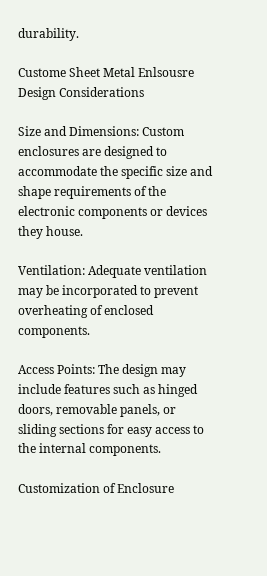durability.

Custome Sheet Metal Enlsousre Design Considerations

Size and Dimensions: Custom enclosures are designed to accommodate the specific size and shape requirements of the electronic components or devices they house.

Ventilation: Adequate ventilation may be incorporated to prevent overheating of enclosed components.

Access Points: The design may include features such as hinged doors, removable panels, or sliding sections for easy access to the internal components.

Customization of Enclosure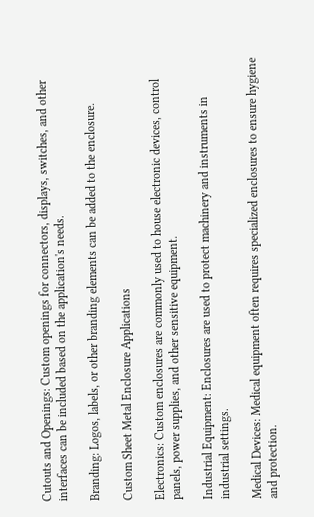Cutouts and Openings: Custom openings for connectors, displays, switches, and other interfaces can be included based on the application's needs.

Branding: Logos, labels, or other branding elements can be added to the enclosure.

Custom Sheet Metal Enclosure Applications

Electronics: Custom enclosures are commonly used to house electronic devices, control panels, power supplies, and other sensitive equipment.

Industrial Equipment: Enclosures are used to protect machinery and instruments in industrial settings.

Medical Devices: Medical equipment often requires specialized enclosures to ensure hygiene and protection.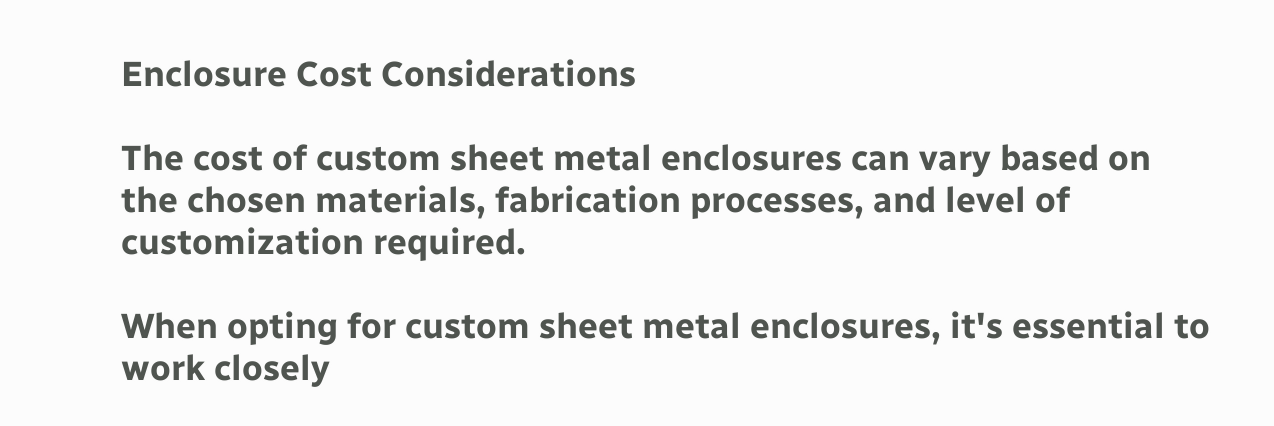Enclosure Cost Considerations

The cost of custom sheet metal enclosures can vary based on the chosen materials, fabrication processes, and level of customization required.

When opting for custom sheet metal enclosures, it's essential to work closely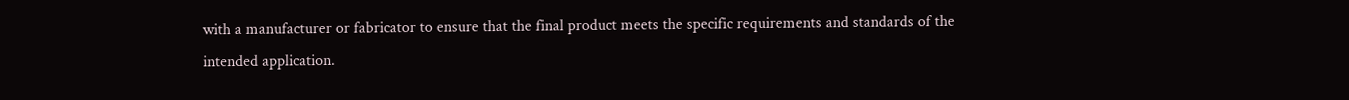with a manufacturer or fabricator to ensure that the final product meets the specific requirements and standards of the intended application.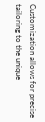Customization allows for precise tailoring to the unique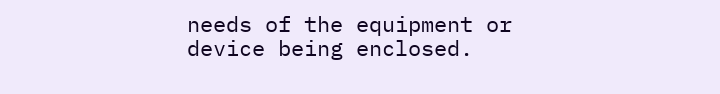needs of the equipment or device being enclosed.